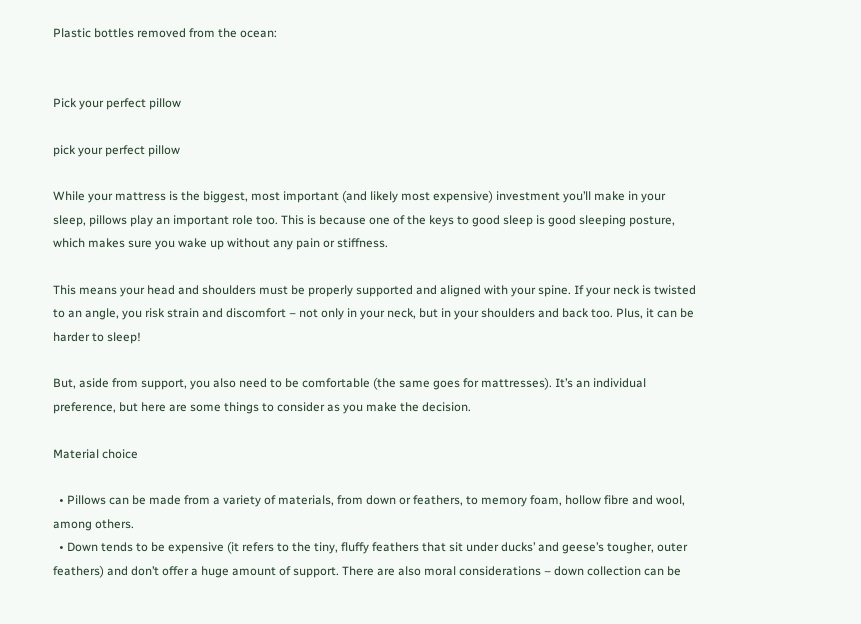Plastic bottles removed from the ocean:


Pick your perfect pillow

pick your perfect pillow

While your mattress is the biggest, most important (and likely most expensive) investment you’ll make in your sleep, pillows play an important role too. This is because one of the keys to good sleep is good sleeping posture, which makes sure you wake up without any pain or stiffness.

This means your head and shoulders must be properly supported and aligned with your spine. If your neck is twisted to an angle, you risk strain and discomfort – not only in your neck, but in your shoulders and back too. Plus, it can be harder to sleep!

But, aside from support, you also need to be comfortable (the same goes for mattresses). It’s an individual preference, but here are some things to consider as you make the decision.

Material choice

  • Pillows can be made from a variety of materials, from down or feathers, to memory foam, hollow fibre and wool, among others.
  • Down tends to be expensive (it refers to the tiny, fluffy feathers that sit under ducks’ and geese’s tougher, outer feathers) and don’t offer a huge amount of support. There are also moral considerations – down collection can be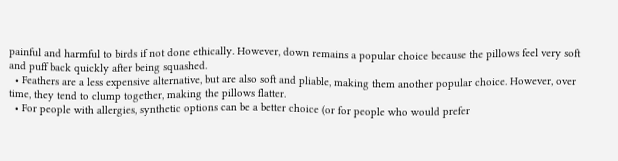painful and harmful to birds if not done ethically. However, down remains a popular choice because the pillows feel very soft and puff back quickly after being squashed.
  • Feathers are a less expensive alternative, but are also soft and pliable, making them another popular choice. However, over time, they tend to clump together, making the pillows flatter.
  • For people with allergies, synthetic options can be a better choice (or for people who would prefer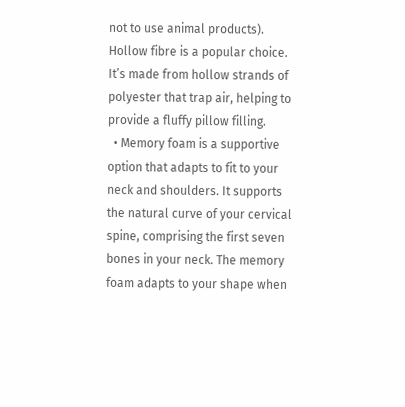not to use animal products). Hollow fibre is a popular choice. It’s made from hollow strands of polyester that trap air, helping to provide a fluffy pillow filling.
  • Memory foam is a supportive option that adapts to fit to your neck and shoulders. It supports the natural curve of your cervical spine, comprising the first seven bones in your neck. The memory foam adapts to your shape when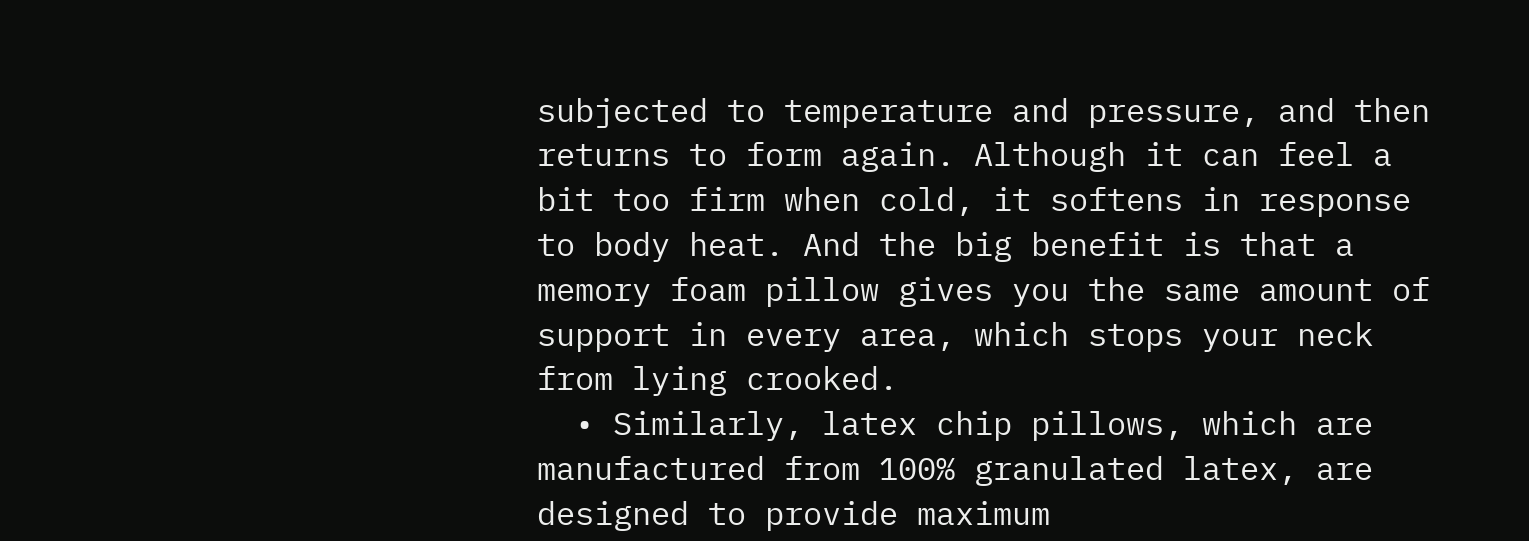subjected to temperature and pressure, and then returns to form again. Although it can feel a bit too firm when cold, it softens in response to body heat. And the big benefit is that a memory foam pillow gives you the same amount of support in every area, which stops your neck from lying crooked.
  • Similarly, latex chip pillows, which are manufactured from 100% granulated latex, are designed to provide maximum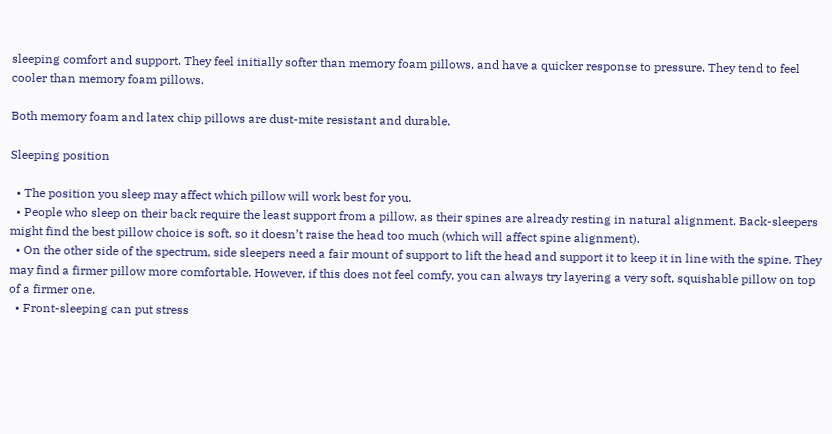sleeping comfort and support. They feel initially softer than memory foam pillows, and have a quicker response to pressure. They tend to feel cooler than memory foam pillows.

Both memory foam and latex chip pillows are dust-mite resistant and durable.

Sleeping position

  • The position you sleep may affect which pillow will work best for you.
  • People who sleep on their back require the least support from a pillow, as their spines are already resting in natural alignment. Back-sleepers might find the best pillow choice is soft, so it doesn’t raise the head too much (which will affect spine alignment).
  • On the other side of the spectrum, side sleepers need a fair mount of support to lift the head and support it to keep it in line with the spine. They may find a firmer pillow more comfortable. However, if this does not feel comfy, you can always try layering a very soft, squishable pillow on top of a firmer one.
  • Front-sleeping can put stress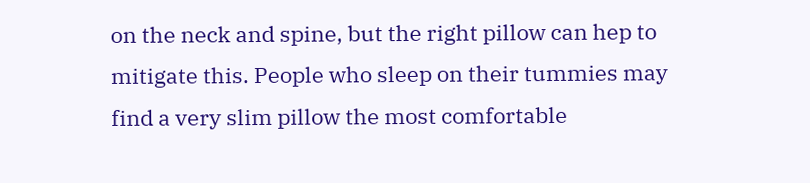on the neck and spine, but the right pillow can hep to mitigate this. People who sleep on their tummies may find a very slim pillow the most comfortable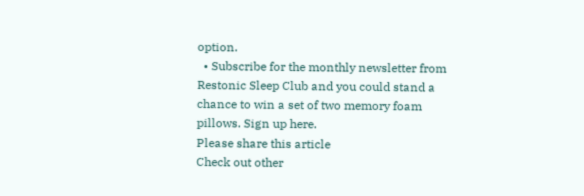option.
  • Subscribe for the monthly newsletter from Restonic Sleep Club and you could stand a chance to win a set of two memory foam pillows. Sign up here.
Please share this article
Check out other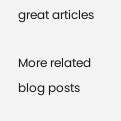great articles

More related blog posts